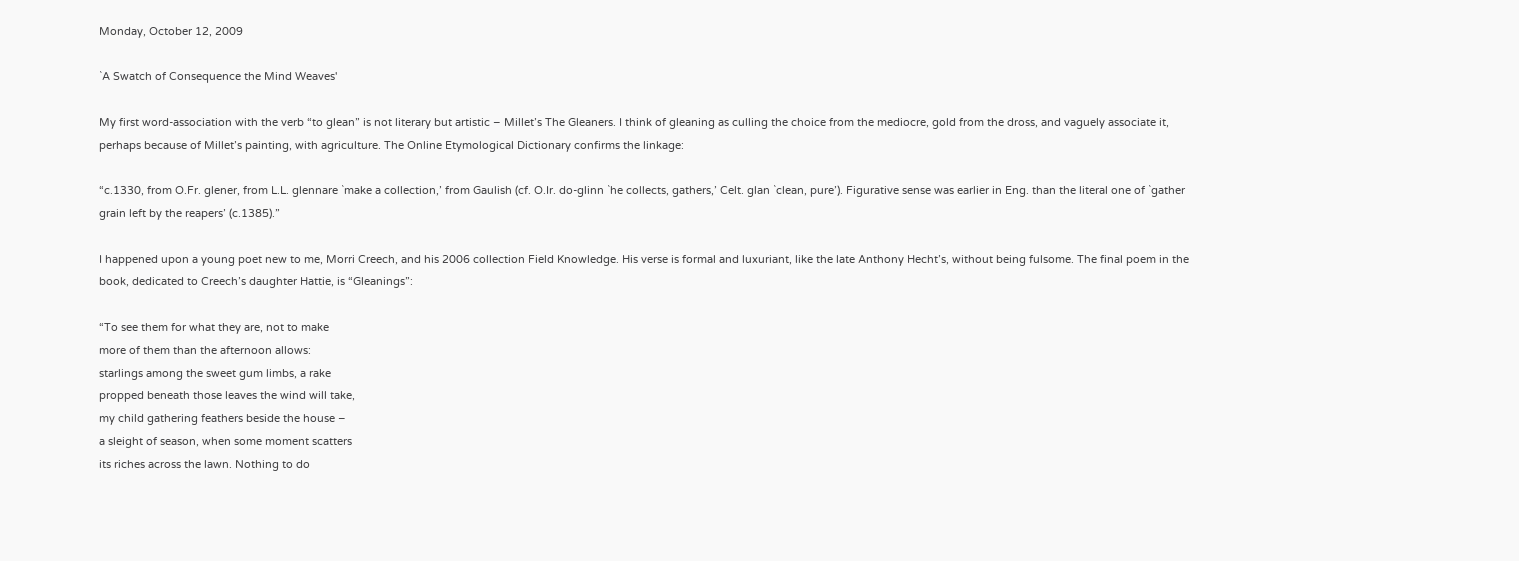Monday, October 12, 2009

`A Swatch of Consequence the Mind Weaves'

My first word-association with the verb “to glean” is not literary but artistic – Millet’s The Gleaners. I think of gleaning as culling the choice from the mediocre, gold from the dross, and vaguely associate it, perhaps because of Millet’s painting, with agriculture. The Online Etymological Dictionary confirms the linkage:

“c.1330, from O.Fr. glener, from L.L. glennare `make a collection,’ from Gaulish (cf. O.Ir. do-glinn `he collects, gathers,’ Celt. glan `clean, pure’). Figurative sense was earlier in Eng. than the literal one of `gather grain left by the reapers’ (c.1385).”

I happened upon a young poet new to me, Morri Creech, and his 2006 collection Field Knowledge. His verse is formal and luxuriant, like the late Anthony Hecht’s, without being fulsome. The final poem in the book, dedicated to Creech’s daughter Hattie, is “Gleanings”:

“To see them for what they are, not to make
more of them than the afternoon allows:
starlings among the sweet gum limbs, a rake
propped beneath those leaves the wind will take,
my child gathering feathers beside the house –
a sleight of season, when some moment scatters
its riches across the lawn. Nothing to do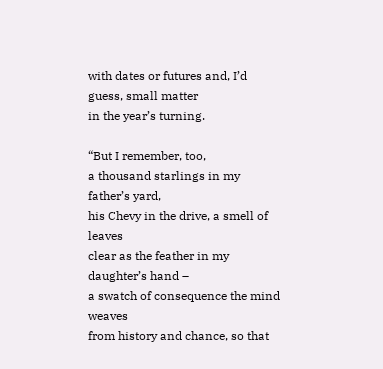with dates or futures and, I’d guess, small matter
in the year’s turning.

“But I remember, too,
a thousand starlings in my father’s yard,
his Chevy in the drive, a smell of leaves
clear as the feather in my daughter’s hand –
a swatch of consequence the mind weaves
from history and chance, so that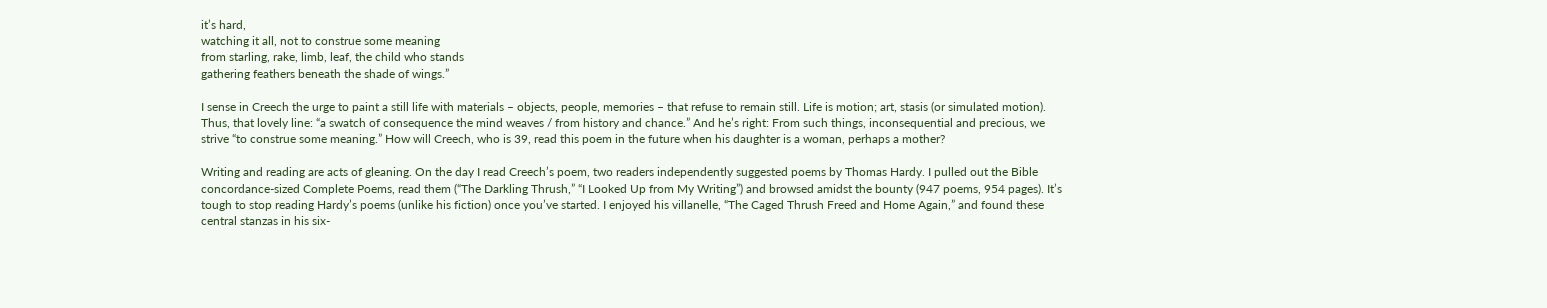it’s hard,
watching it all, not to construe some meaning
from starling, rake, limb, leaf, the child who stands
gathering feathers beneath the shade of wings.”

I sense in Creech the urge to paint a still life with materials – objects, people, memories – that refuse to remain still. Life is motion; art, stasis (or simulated motion). Thus, that lovely line: “a swatch of consequence the mind weaves / from history and chance.” And he’s right: From such things, inconsequential and precious, we strive “to construe some meaning.” How will Creech, who is 39, read this poem in the future when his daughter is a woman, perhaps a mother?

Writing and reading are acts of gleaning. On the day I read Creech’s poem, two readers independently suggested poems by Thomas Hardy. I pulled out the Bible concordance-sized Complete Poems, read them (“The Darkling Thrush,” “I Looked Up from My Writing”) and browsed amidst the bounty (947 poems, 954 pages). It’s tough to stop reading Hardy’s poems (unlike his fiction) once you’ve started. I enjoyed his villanelle, “The Caged Thrush Freed and Home Again,” and found these central stanzas in his six-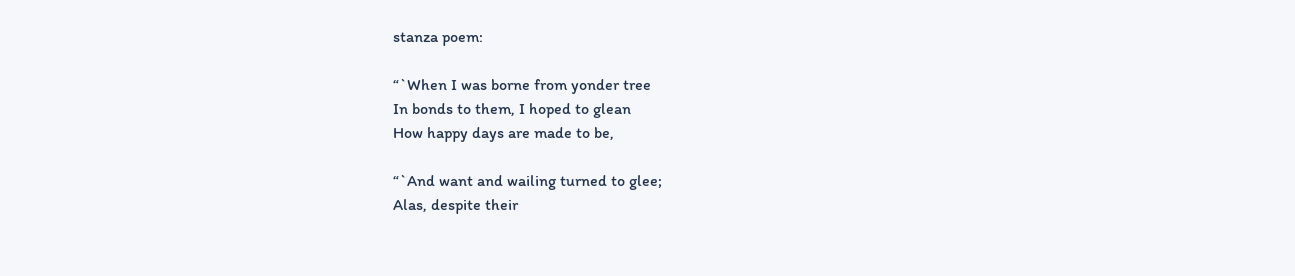stanza poem:

“`When I was borne from yonder tree
In bonds to them, I hoped to glean
How happy days are made to be,

“`And want and wailing turned to glee;
Alas, despite their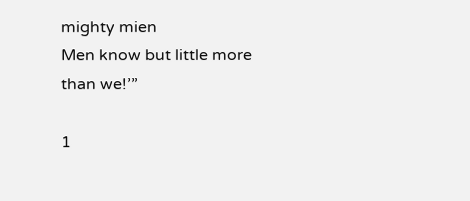mighty mien
Men know but little more than we!’”

1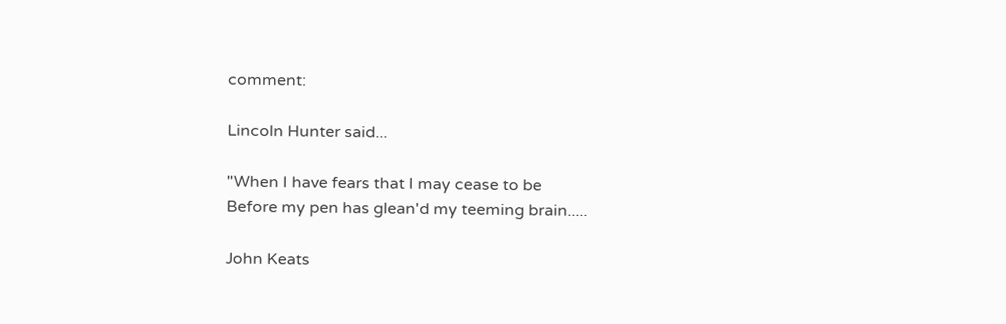comment:

Lincoln Hunter said...

"When I have fears that I may cease to be
Before my pen has glean'd my teeming brain.....

John Keats